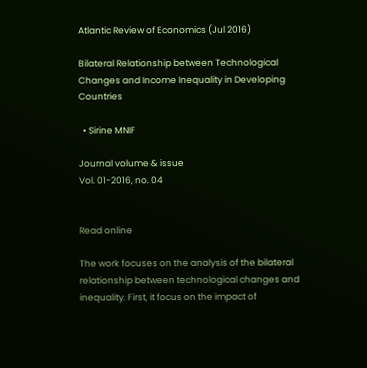Atlantic Review of Economics (Jul 2016)

Bilateral Relationship between Technological Changes and Income Inequality in Developing Countries

  • Sirine MNIF

Journal volume & issue
Vol. 01-2016, no. 04


Read online

The work focuses on the analysis of the bilateral relationship between technological changes and inequality. First, it focus on the impact of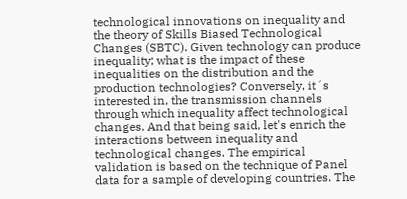technological innovations on inequality and the theory of Skills Biased Technological Changes (SBTC). Given technology can produce inequality; what is the impact of these inequalities on the distribution and the production technologies? Conversely, it´s interested in, the transmission channels through which inequality affect technological changes. And that being said, let's enrich the interactions between inequality and technological changes. The empirical validation is based on the technique of Panel data for a sample of developing countries. The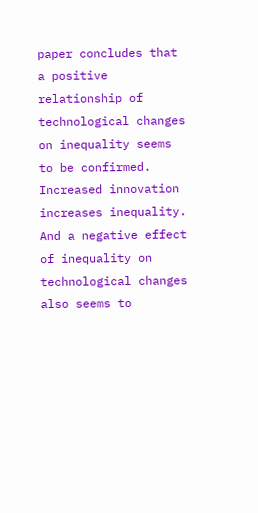paper concludes that a positive relationship of technological changes on inequality seems to be confirmed. Increased innovation increases inequality. And a negative effect of inequality on technological changes also seems to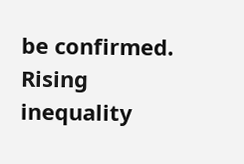be confirmed. Rising inequality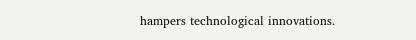hampers technological innovations.